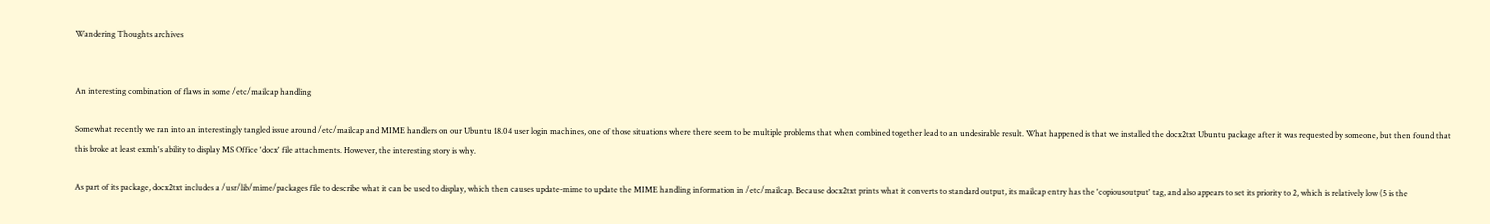Wandering Thoughts archives


An interesting combination of flaws in some /etc/mailcap handling

Somewhat recently we ran into an interestingly tangled issue around /etc/mailcap and MIME handlers on our Ubuntu 18.04 user login machines, one of those situations where there seem to be multiple problems that when combined together lead to an undesirable result. What happened is that we installed the docx2txt Ubuntu package after it was requested by someone, but then found that this broke at least exmh's ability to display MS Office 'docx' file attachments. However, the interesting story is why.

As part of its package, docx2txt includes a /usr/lib/mime/packages file to describe what it can be used to display, which then causes update-mime to update the MIME handling information in /etc/mailcap. Because docx2txt prints what it converts to standard output, its mailcap entry has the 'copiousoutput' tag, and also appears to set its priority to 2, which is relatively low (5 is the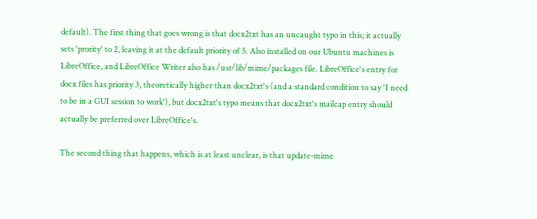default). The first thing that goes wrong is that docx2txt has an uncaught typo in this; it actually sets 'prority' to 2, leaving it at the default priority of 5. Also installed on our Ubuntu machines is LibreOffice, and LibreOffice Writer also has /usr/lib/mime/packages file. LibreOffice's entry for docx files has priority 3, theoretically higher than docx2txt's (and a standard condition to say 'I need to be in a GUI session to work'), but docx2txt's typo means that docx2txt's mailcap entry should actually be preferred over LibreOffice's.

The second thing that happens, which is at least unclear, is that update-mime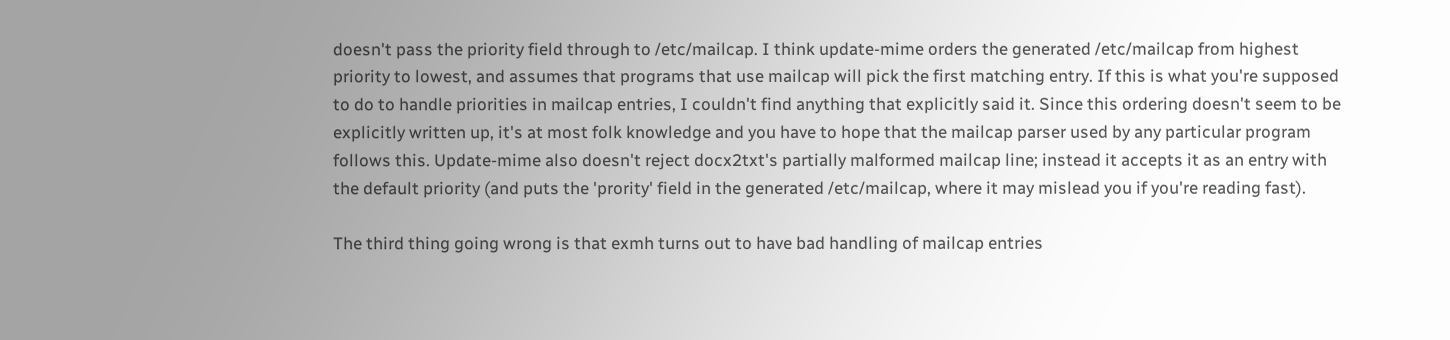doesn't pass the priority field through to /etc/mailcap. I think update-mime orders the generated /etc/mailcap from highest priority to lowest, and assumes that programs that use mailcap will pick the first matching entry. If this is what you're supposed to do to handle priorities in mailcap entries, I couldn't find anything that explicitly said it. Since this ordering doesn't seem to be explicitly written up, it's at most folk knowledge and you have to hope that the mailcap parser used by any particular program follows this. Update-mime also doesn't reject docx2txt's partially malformed mailcap line; instead it accepts it as an entry with the default priority (and puts the 'prority' field in the generated /etc/mailcap, where it may mislead you if you're reading fast).

The third thing going wrong is that exmh turns out to have bad handling of mailcap entries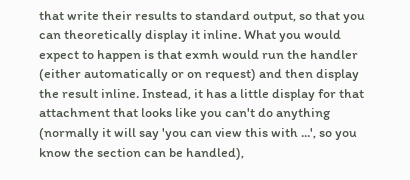that write their results to standard output, so that you can theoretically display it inline. What you would expect to happen is that exmh would run the handler (either automatically or on request) and then display the result inline. Instead, it has a little display for that attachment that looks like you can't do anything (normally it will say 'you can view this with ...', so you know the section can be handled),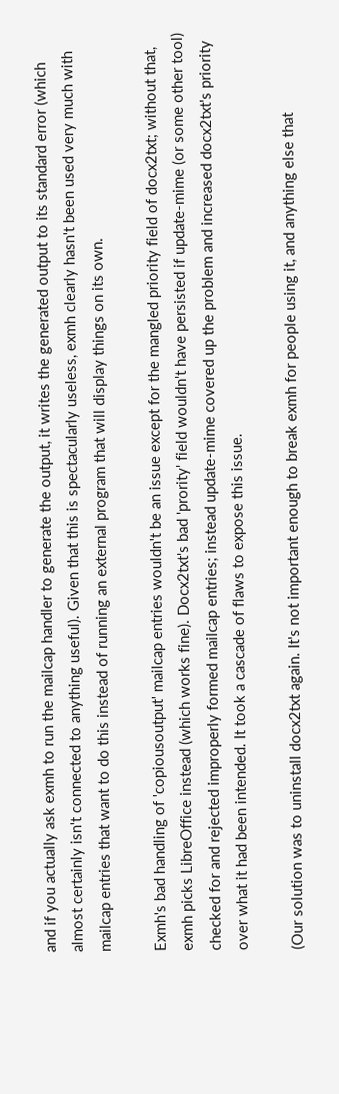and if you actually ask exmh to run the mailcap handler to generate the output, it writes the generated output to its standard error (which almost certainly isn't connected to anything useful). Given that this is spectacularly useless, exmh clearly hasn't been used very much with mailcap entries that want to do this instead of running an external program that will display things on its own.

Exmh's bad handling of 'copiousoutput' mailcap entries wouldn't be an issue except for the mangled priority field of docx2txt; without that, exmh picks LibreOffice instead (which works fine). Docx2txt's bad 'prority' field wouldn't have persisted if update-mime (or some other tool) checked for and rejected improperly formed mailcap entries; instead update-mime covered up the problem and increased docx2txt's priority over what it had been intended. It took a cascade of flaws to expose this issue.

(Our solution was to uninstall docx2txt again. It's not important enough to break exmh for people using it, and anything else that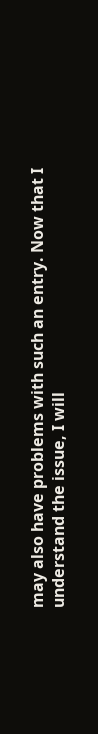may also have problems with such an entry. Now that I understand the issue, I will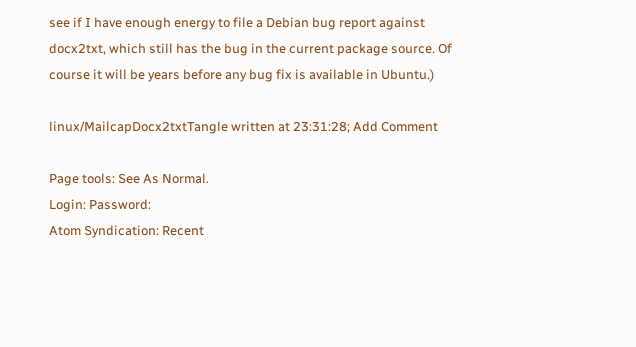see if I have enough energy to file a Debian bug report against docx2txt, which still has the bug in the current package source. Of course it will be years before any bug fix is available in Ubuntu.)

linux/MailcapDocx2txtTangle written at 23:31:28; Add Comment

Page tools: See As Normal.
Login: Password:
Atom Syndication: Recent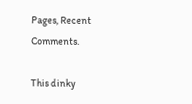Pages, Recent Comments.

This dinky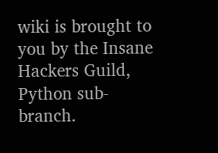wiki is brought to you by the Insane Hackers Guild, Python sub-branch.